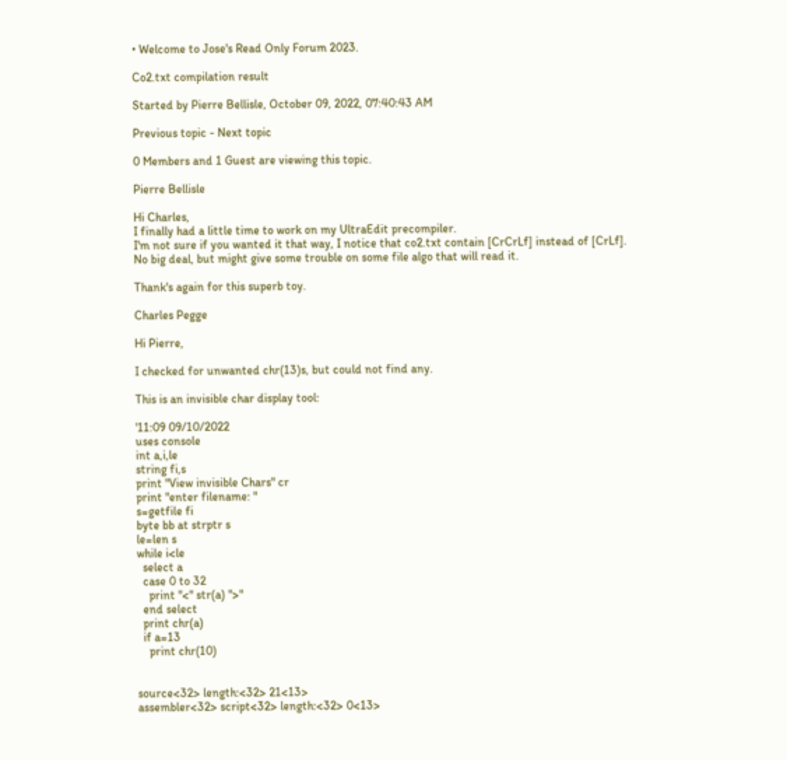• Welcome to Jose's Read Only Forum 2023.

Co2.txt compilation result

Started by Pierre Bellisle, October 09, 2022, 07:40:43 AM

Previous topic - Next topic

0 Members and 1 Guest are viewing this topic.

Pierre Bellisle

Hi Charles,
I finally had a little time to work on my UltraEdit precompiler.
I'm not sure if you wanted it that way, I notice that co2.txt contain [CrCrLf] instead of [CrLf].
No big deal, but might give some trouble on some file algo that will read it.

Thank's again for this superb toy.

Charles Pegge

Hi Pierre,

I checked for unwanted chr(13)s, but could not find any.

This is an invisible char display tool:

'11:09 09/10/2022
uses console
int a,i,le
string fi,s
print "View invisible Chars" cr
print "enter filename: "
s=getfile fi
byte bb at strptr s
le=len s
while i<le
  select a
  case 0 to 32
    print "<" str(a) ">"
  end select
  print chr(a)
  if a=13
    print chr(10)


source<32> length:<32> 21<13>
assembler<32> script<32> length:<32> 0<13>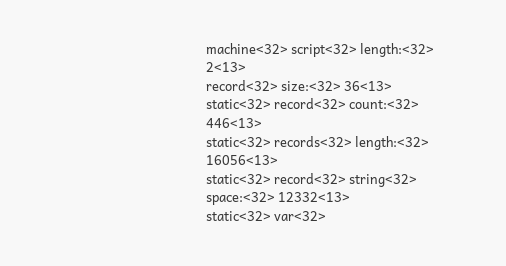machine<32> script<32> length:<32> 2<13>
record<32> size:<32> 36<13>
static<32> record<32> count:<32> 446<13>
static<32> records<32> length:<32> 16056<13>
static<32> record<32> string<32> space:<32> 12332<13>
static<32> var<32>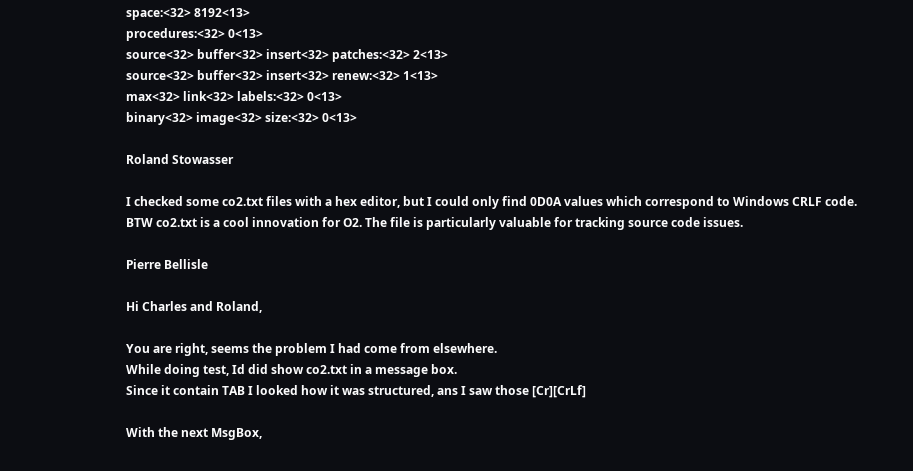space:<32> 8192<13>
procedures:<32> 0<13>
source<32> buffer<32> insert<32> patches:<32> 2<13>
source<32> buffer<32> insert<32> renew:<32> 1<13>
max<32> link<32> labels:<32> 0<13>
binary<32> image<32> size:<32> 0<13>

Roland Stowasser

I checked some co2.txt files with a hex editor, but I could only find 0D0A values which correspond to Windows CRLF code.
BTW co2.txt is a cool innovation for O2. The file is particularly valuable for tracking source code issues.

Pierre Bellisle

Hi Charles and Roland,

You are right, seems the problem I had come from elsewhere.
While doing test, Id did show co2.txt in a message box.
Since it contain TAB I looked how it was structured, ans I saw those [Cr][CrLf]

With the next MsgBox,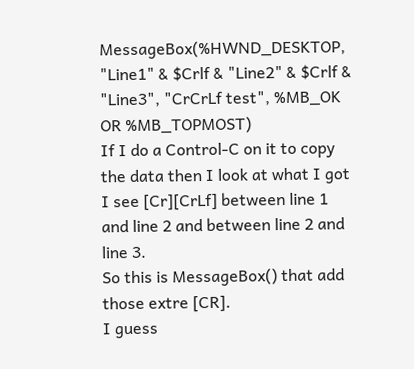MessageBox(%HWND_DESKTOP, "Line1" & $Crlf & "Line2" & $Crlf & "Line3", "CrCrLf test", %MB_OK OR %MB_TOPMOST)
If I do a Control-C on it to copy the data then I look at what I got
I see [Cr][CrLf] between line 1 and line 2 and between line 2 and line 3.
So this is MessageBox() that add those extre [CR].
I guess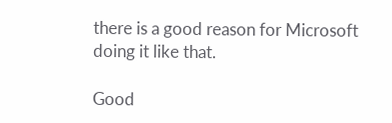there is a good reason for Microsoft doing it like that.

Good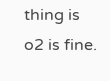thing is o2 is fine.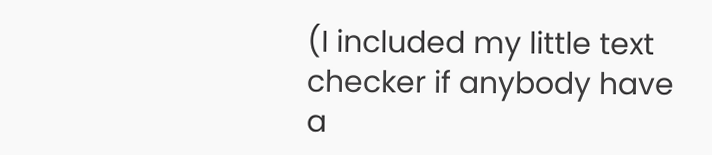(I included my little text checker if anybody have a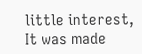little interest, It was made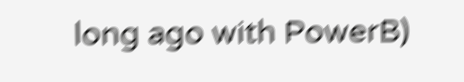long ago with PowerB)